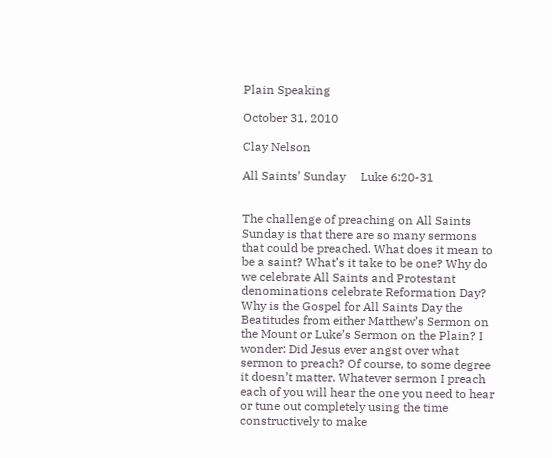Plain Speaking

October 31, 2010

Clay Nelson

All Saints’ Sunday     Luke 6:20-31


The challenge of preaching on All Saints Sunday is that there are so many sermons that could be preached. What does it mean to be a saint? What’s it take to be one? Why do we celebrate All Saints and Protestant denominations celebrate Reformation Day? Why is the Gospel for All Saints Day the Beatitudes from either Matthew’s Sermon on the Mount or Luke’s Sermon on the Plain? I wonder: Did Jesus ever angst over what sermon to preach? Of course, to some degree it doesn’t matter. Whatever sermon I preach each of you will hear the one you need to hear or tune out completely using the time constructively to make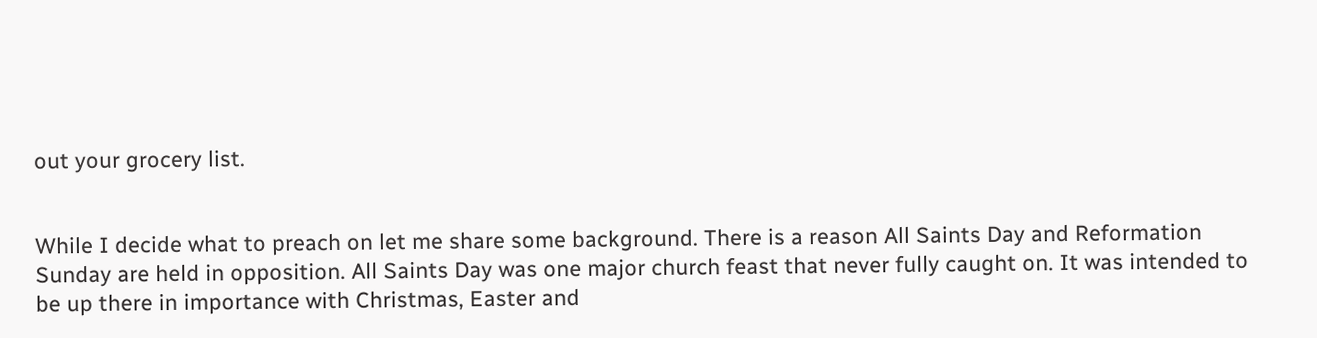out your grocery list.


While I decide what to preach on let me share some background. There is a reason All Saints Day and Reformation Sunday are held in opposition. All Saints Day was one major church feast that never fully caught on. It was intended to be up there in importance with Christmas, Easter and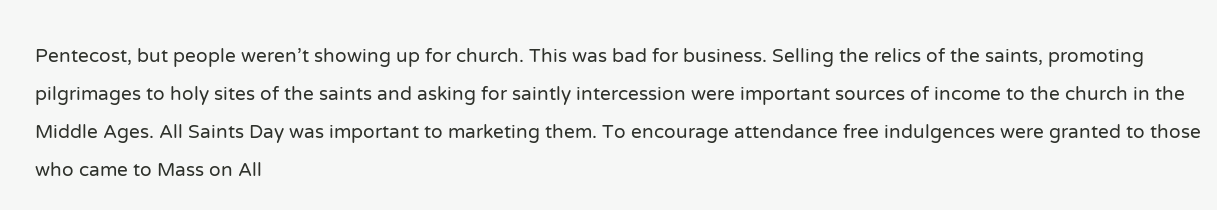Pentecost, but people weren’t showing up for church. This was bad for business. Selling the relics of the saints, promoting pilgrimages to holy sites of the saints and asking for saintly intercession were important sources of income to the church in the Middle Ages. All Saints Day was important to marketing them. To encourage attendance free indulgences were granted to those who came to Mass on All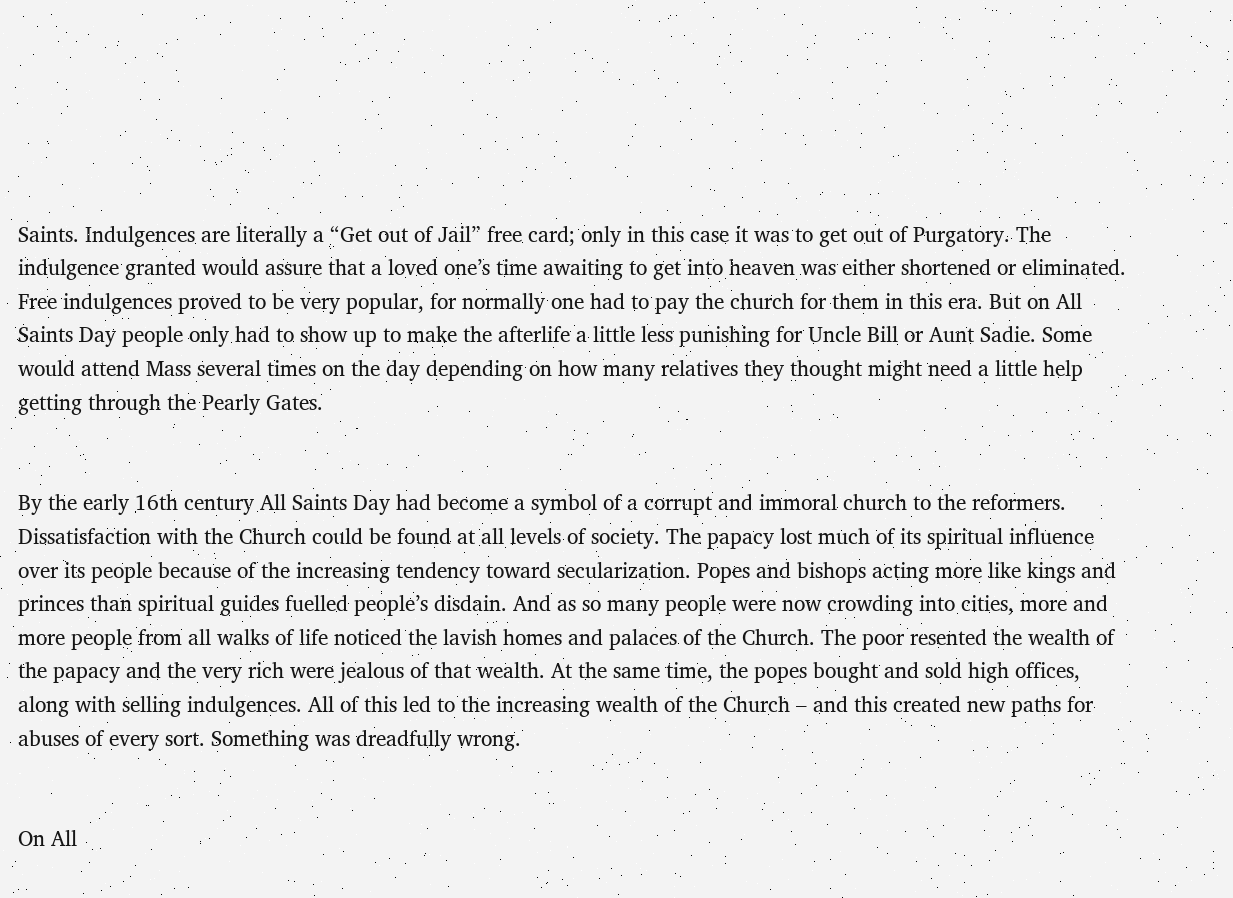Saints. Indulgences are literally a “Get out of Jail” free card; only in this case it was to get out of Purgatory. The indulgence granted would assure that a loved one’s time awaiting to get into heaven was either shortened or eliminated. Free indulgences proved to be very popular, for normally one had to pay the church for them in this era. But on All Saints Day people only had to show up to make the afterlife a little less punishing for Uncle Bill or Aunt Sadie. Some would attend Mass several times on the day depending on how many relatives they thought might need a little help getting through the Pearly Gates.


By the early 16th century All Saints Day had become a symbol of a corrupt and immoral church to the reformers. Dissatisfaction with the Church could be found at all levels of society. The papacy lost much of its spiritual influence over its people because of the increasing tendency toward secularization. Popes and bishops acting more like kings and princes than spiritual guides fuelled people’s disdain. And as so many people were now crowding into cities, more and more people from all walks of life noticed the lavish homes and palaces of the Church. The poor resented the wealth of the papacy and the very rich were jealous of that wealth. At the same time, the popes bought and sold high offices, along with selling indulgences. All of this led to the increasing wealth of the Church – and this created new paths for abuses of every sort. Something was dreadfully wrong.


On All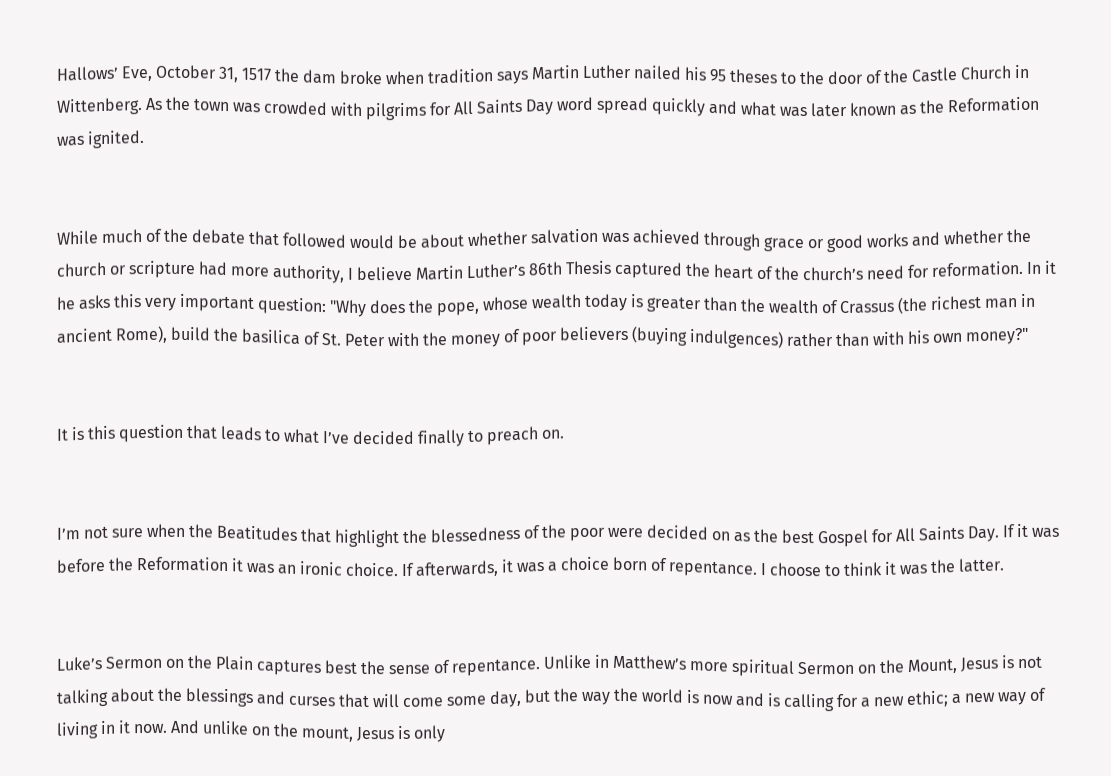Hallows’ Eve, October 31, 1517 the dam broke when tradition says Martin Luther nailed his 95 theses to the door of the Castle Church in Wittenberg. As the town was crowded with pilgrims for All Saints Day word spread quickly and what was later known as the Reformation was ignited.


While much of the debate that followed would be about whether salvation was achieved through grace or good works and whether the church or scripture had more authority, I believe Martin Luther’s 86th Thesis captured the heart of the church’s need for reformation. In it he asks this very important question: "Why does the pope, whose wealth today is greater than the wealth of Crassus (the richest man in ancient Rome), build the basilica of St. Peter with the money of poor believers (buying indulgences) rather than with his own money?"


It is this question that leads to what I’ve decided finally to preach on.


I’m not sure when the Beatitudes that highlight the blessedness of the poor were decided on as the best Gospel for All Saints Day. If it was before the Reformation it was an ironic choice. If afterwards, it was a choice born of repentance. I choose to think it was the latter.


Luke’s Sermon on the Plain captures best the sense of repentance. Unlike in Matthew’s more spiritual Sermon on the Mount, Jesus is not talking about the blessings and curses that will come some day, but the way the world is now and is calling for a new ethic; a new way of living in it now. And unlike on the mount, Jesus is only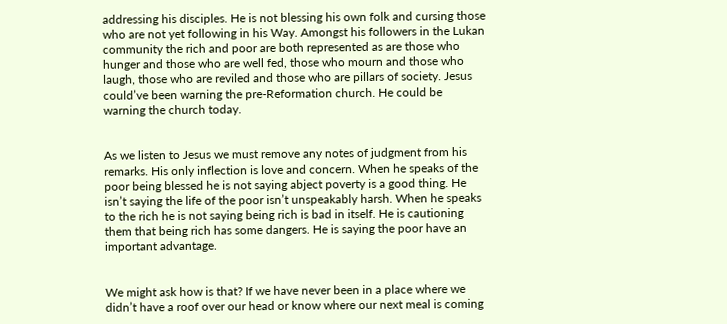addressing his disciples. He is not blessing his own folk and cursing those who are not yet following in his Way. Amongst his followers in the Lukan community the rich and poor are both represented as are those who hunger and those who are well fed, those who mourn and those who laugh, those who are reviled and those who are pillars of society. Jesus could’ve been warning the pre-Reformation church. He could be warning the church today.


As we listen to Jesus we must remove any notes of judgment from his remarks. His only inflection is love and concern. When he speaks of the poor being blessed he is not saying abject poverty is a good thing. He isn’t saying the life of the poor isn’t unspeakably harsh. When he speaks to the rich he is not saying being rich is bad in itself. He is cautioning them that being rich has some dangers. He is saying the poor have an important advantage.


We might ask how is that? If we have never been in a place where we didn’t have a roof over our head or know where our next meal is coming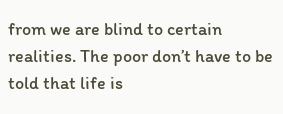from we are blind to certain realities. The poor don’t have to be told that life is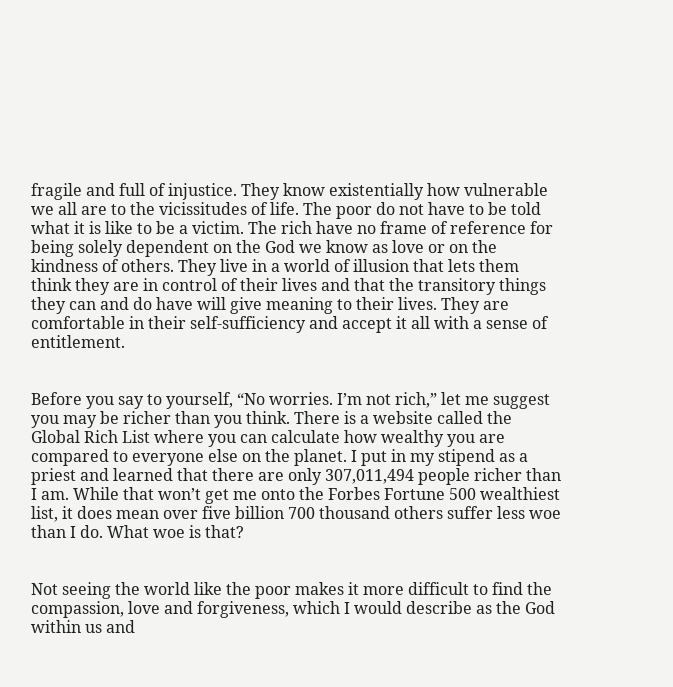fragile and full of injustice. They know existentially how vulnerable we all are to the vicissitudes of life. The poor do not have to be told what it is like to be a victim. The rich have no frame of reference for being solely dependent on the God we know as love or on the kindness of others. They live in a world of illusion that lets them think they are in control of their lives and that the transitory things they can and do have will give meaning to their lives. They are comfortable in their self-sufficiency and accept it all with a sense of entitlement.


Before you say to yourself, “No worries. I’m not rich,” let me suggest you may be richer than you think. There is a website called the Global Rich List where you can calculate how wealthy you are compared to everyone else on the planet. I put in my stipend as a priest and learned that there are only 307,011,494 people richer than I am. While that won’t get me onto the Forbes Fortune 500 wealthiest list, it does mean over five billion 700 thousand others suffer less woe than I do. What woe is that?


Not seeing the world like the poor makes it more difficult to find the compassion, love and forgiveness, which I would describe as the God within us and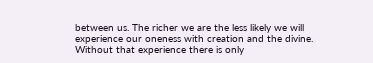between us. The richer we are the less likely we will experience our oneness with creation and the divine. Without that experience there is only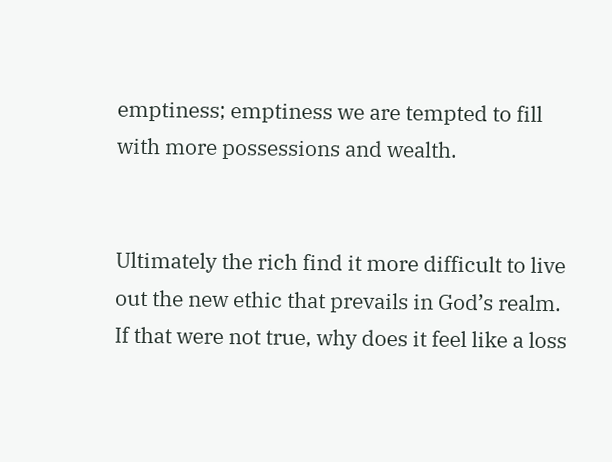emptiness; emptiness we are tempted to fill with more possessions and wealth.


Ultimately the rich find it more difficult to live out the new ethic that prevails in God’s realm. If that were not true, why does it feel like a loss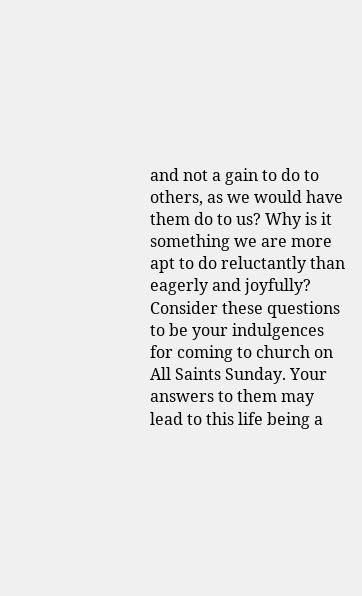and not a gain to do to others, as we would have them do to us? Why is it something we are more apt to do reluctantly than eagerly and joyfully? Consider these questions to be your indulgences for coming to church on All Saints Sunday. Your answers to them may lead to this life being a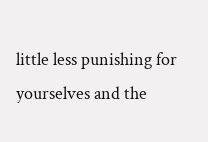little less punishing for yourselves and the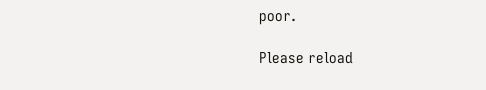poor.

Please reload